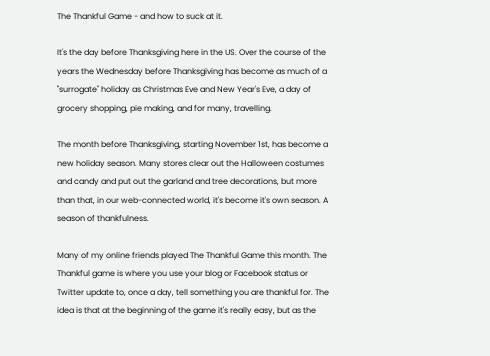The Thankful Game - and how to suck at it.

It's the day before Thanksgiving here in the US. Over the course of the years the Wednesday before Thanksgiving has become as much of a "surrogate" holiday as Christmas Eve and New Year's Eve, a day of grocery shopping, pie making, and for many, travelling.

The month before Thanksgiving, starting November 1st, has become a new holiday season. Many stores clear out the Halloween costumes and candy and put out the garland and tree decorations, but more than that, in our web-connected world, it's become it's own season. A season of thankfulness.

Many of my online friends played The Thankful Game this month. The Thankful game is where you use your blog or Facebook status or Twitter update to, once a day, tell something you are thankful for. The idea is that at the beginning of the game it's really easy, but as the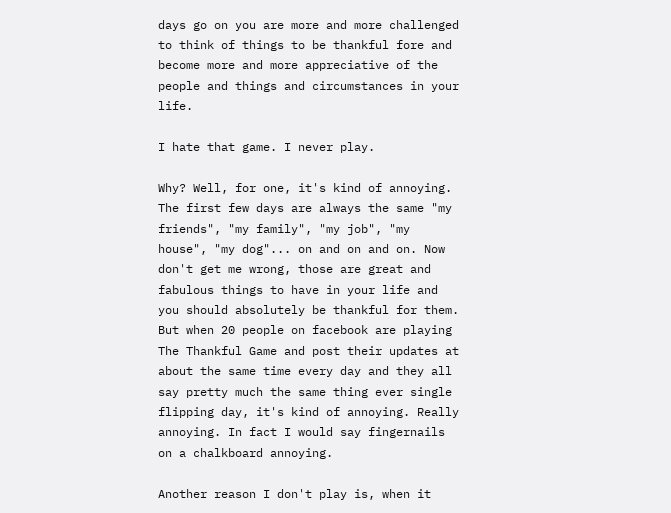days go on you are more and more challenged to think of things to be thankful fore and become more and more appreciative of the people and things and circumstances in your life.

I hate that game. I never play.

Why? Well, for one, it's kind of annoying. The first few days are always the same "my friends", "my family", "my job", "my house", "my dog"... on and on and on. Now don't get me wrong, those are great and fabulous things to have in your life and you should absolutely be thankful for them. But when 20 people on facebook are playing The Thankful Game and post their updates at about the same time every day and they all say pretty much the same thing ever single flipping day, it's kind of annoying. Really annoying. In fact I would say fingernails on a chalkboard annoying.

Another reason I don't play is, when it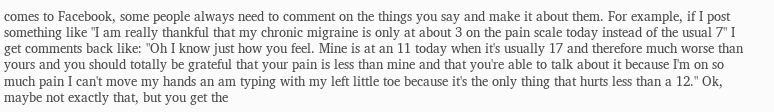comes to Facebook, some people always need to comment on the things you say and make it about them. For example, if I post something like "I am really thankful that my chronic migraine is only at about 3 on the pain scale today instead of the usual 7" I get comments back like: "Oh I know just how you feel. Mine is at an 11 today when it's usually 17 and therefore much worse than yours and you should totally be grateful that your pain is less than mine and that you're able to talk about it because I'm on so much pain I can't move my hands an am typing with my left little toe because it's the only thing that hurts less than a 12." Ok, maybe not exactly that, but you get the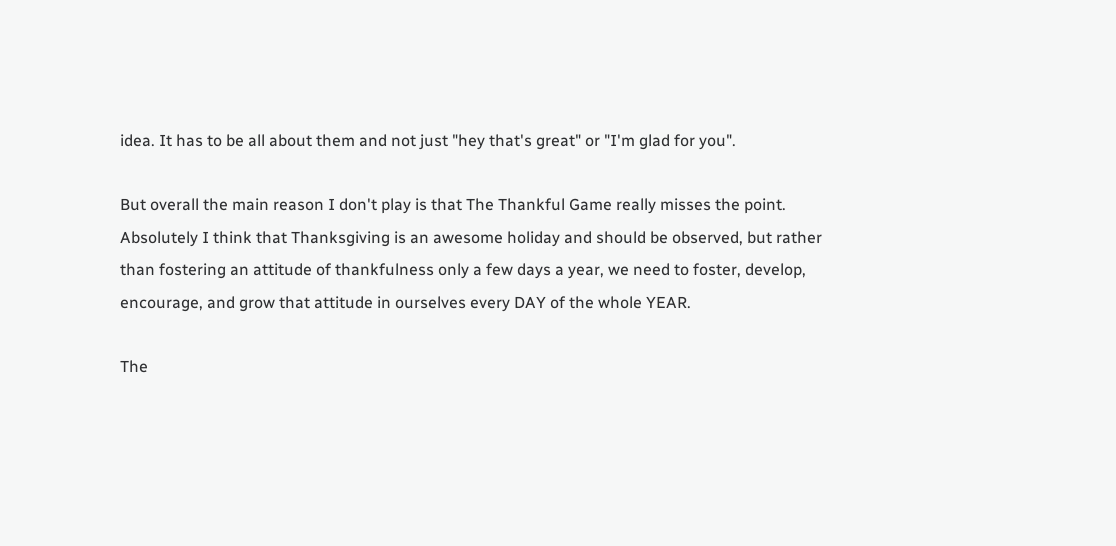idea. It has to be all about them and not just "hey that's great" or "I'm glad for you".

But overall the main reason I don't play is that The Thankful Game really misses the point. Absolutely I think that Thanksgiving is an awesome holiday and should be observed, but rather than fostering an attitude of thankfulness only a few days a year, we need to foster, develop, encourage, and grow that attitude in ourselves every DAY of the whole YEAR.

The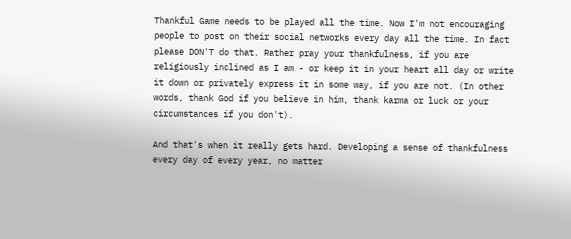Thankful Game needs to be played all the time. Now I'm not encouraging people to post on their social networks every day all the time. In fact please DON'T do that. Rather pray your thankfulness, if you are religiously inclined as I am - or keep it in your heart all day or write it down or privately express it in some way, if you are not. (In other words, thank God if you believe in him, thank karma or luck or your circumstances if you don't).

And that's when it really gets hard. Developing a sense of thankfulness every day of every year, no matter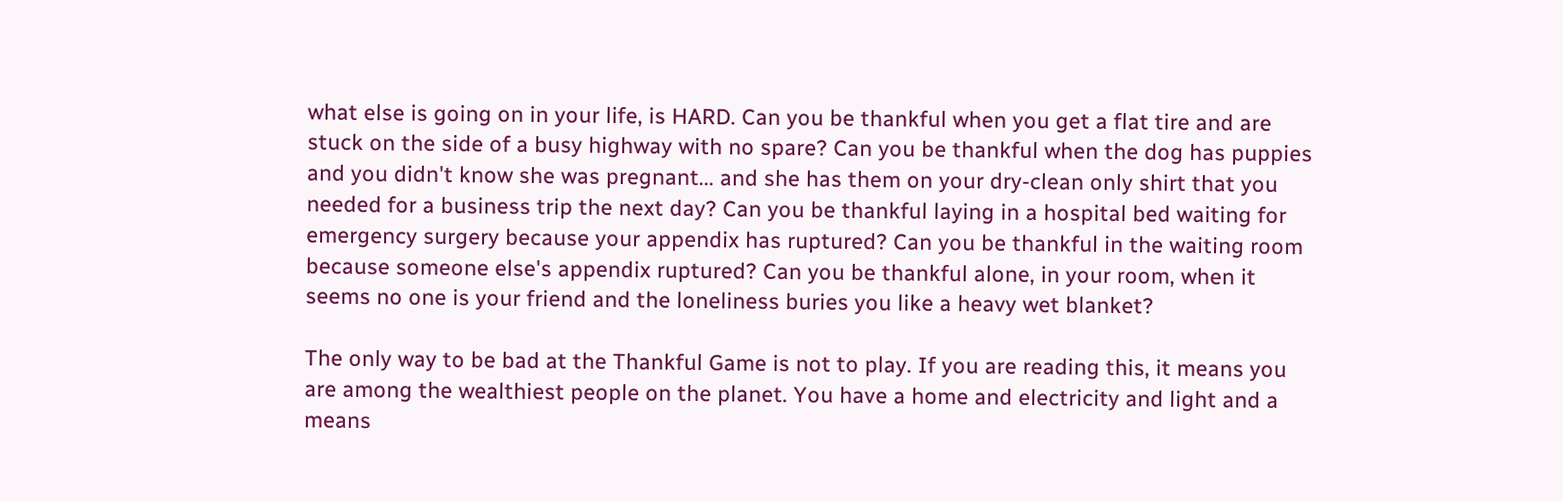what else is going on in your life, is HARD. Can you be thankful when you get a flat tire and are stuck on the side of a busy highway with no spare? Can you be thankful when the dog has puppies and you didn't know she was pregnant... and she has them on your dry-clean only shirt that you needed for a business trip the next day? Can you be thankful laying in a hospital bed waiting for emergency surgery because your appendix has ruptured? Can you be thankful in the waiting room because someone else's appendix ruptured? Can you be thankful alone, in your room, when it seems no one is your friend and the loneliness buries you like a heavy wet blanket?

The only way to be bad at the Thankful Game is not to play. If you are reading this, it means you are among the wealthiest people on the planet. You have a home and electricity and light and a means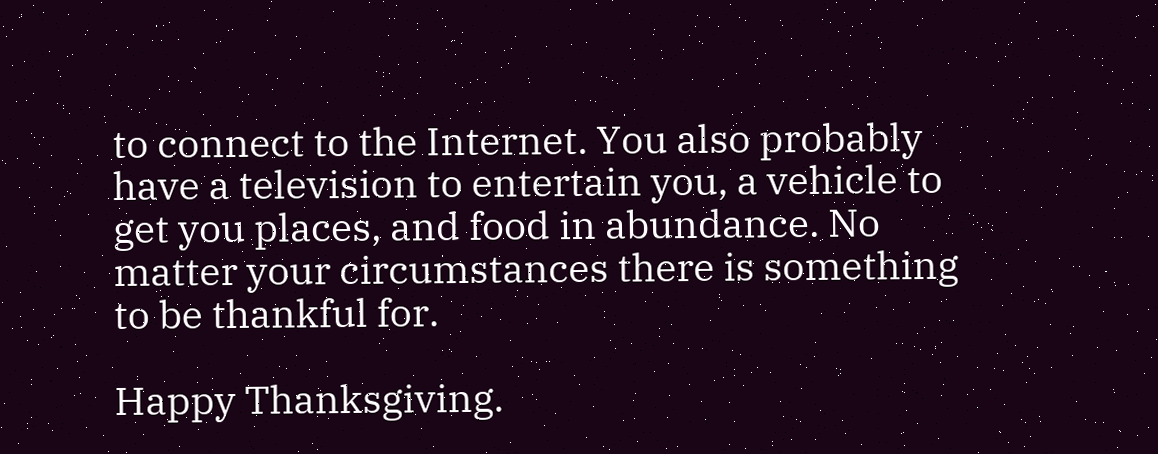to connect to the Internet. You also probably have a television to entertain you, a vehicle to get you places, and food in abundance. No matter your circumstances there is something to be thankful for.

Happy Thanksgiving.